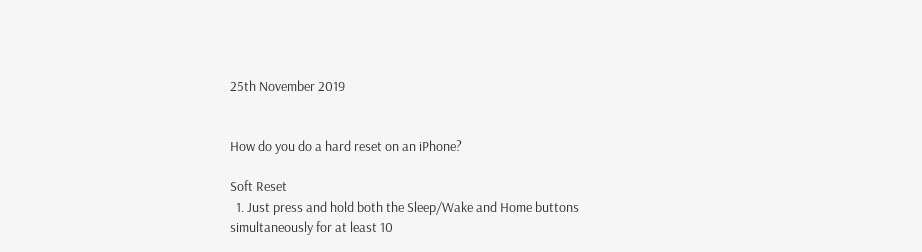25th November 2019


How do you do a hard reset on an iPhone?

Soft Reset
  1. Just press and hold both the Sleep/Wake and Home buttons simultaneously for at least 10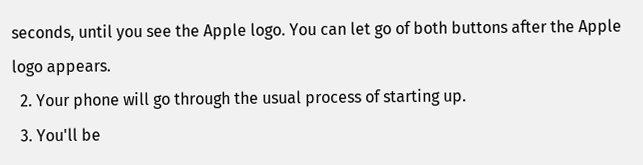seconds, until you see the Apple logo. You can let go of both buttons after the Apple logo appears.
  2. Your phone will go through the usual process of starting up.
  3. You'll be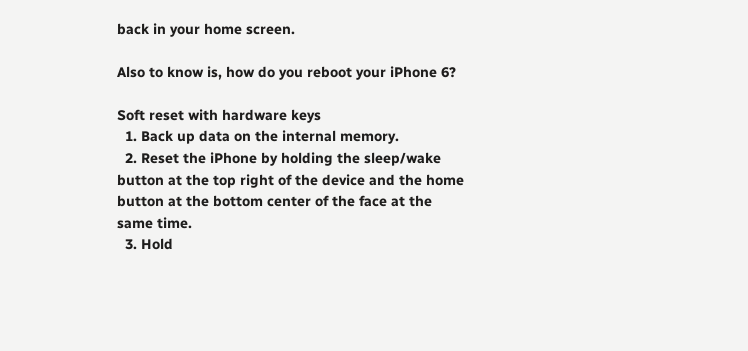back in your home screen.

Also to know is, how do you reboot your iPhone 6?

Soft reset with hardware keys
  1. Back up data on the internal memory.
  2. Reset the iPhone by holding the sleep/wake button at the top right of the device and the home button at the bottom center of the face at the same time.
  3. Hold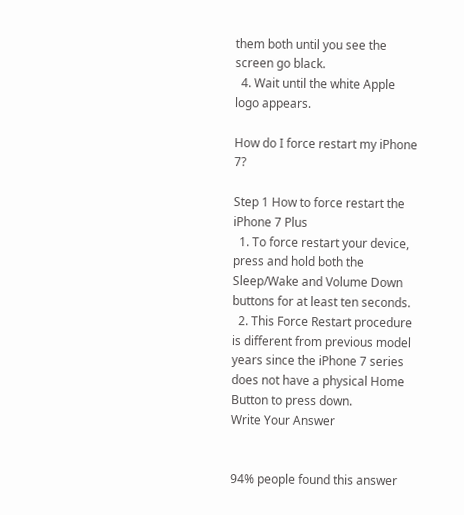them both until you see the screen go black.
  4. Wait until the white Apple logo appears.

How do I force restart my iPhone 7?

Step 1 How to force restart the iPhone 7 Plus
  1. To force restart your device, press and hold both the Sleep/Wake and Volume Down buttons for at least ten seconds.
  2. This Force Restart procedure is different from previous model years since the iPhone 7 series does not have a physical Home Button to press down.
Write Your Answer


94% people found this answer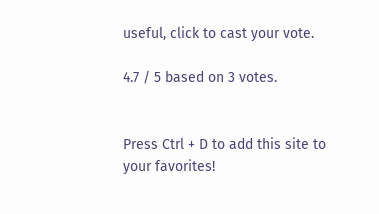useful, click to cast your vote.

4.7 / 5 based on 3 votes.


Press Ctrl + D to add this site to your favorites!